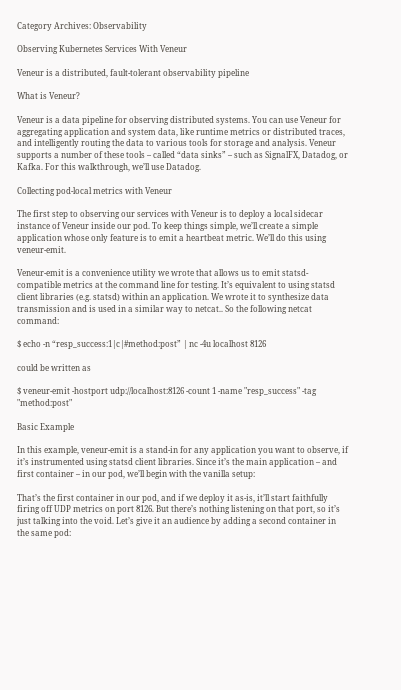Category Archives: Observability

Observing Kubernetes Services With Veneur

Veneur is a distributed, fault-tolerant observability pipeline

What is Veneur?

Veneur is a data pipeline for observing distributed systems. You can use Veneur for aggregating application and system data, like runtime metrics or distributed traces, and intelligently routing the data to various tools for storage and analysis. Veneur supports a number of these tools – called “data sinks” – such as SignalFX, Datadog, or Kafka. For this walkthrough, we’ll use Datadog.

Collecting pod-local metrics with Veneur

The first step to observing our services with Veneur is to deploy a local sidecar instance of Veneur inside our pod. To keep things simple, we’ll create a simple application whose only feature is to emit a heartbeat metric. We’ll do this using veneur-emit.

Veneur-emit is a convenience utility we wrote that allows us to emit statsd-compatible metrics at the command line for testing. It’s equivalent to using statsd client libraries (e.g. statsd) within an application. We wrote it to synthesize data transmission and is used in a similar way to netcat.. So the following netcat command:

$ echo -n “resp_success:1|c|#method:post” | nc -4u localhost 8126

could be written as

$ veneur-emit -hostport udp://localhost:8126 -count 1 -name "resp_success" -tag "method:post"

Basic Example

In this example, veneur-emit is a stand-in for any application you want to observe, if it’s instrumented using statsd client libraries. Since it’s the main application – and first container – in our pod, we’ll begin with the vanilla setup:

That’s the first container in our pod, and if we deploy it as-is, it’ll start faithfully firing off UDP metrics on port 8126. But there’s nothing listening on that port, so it’s just talking into the void. Let’s give it an audience by adding a second container in the same pod: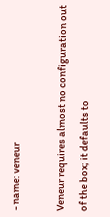- name: veneur

Veneur requires almost no configuration out of the box; it defaults to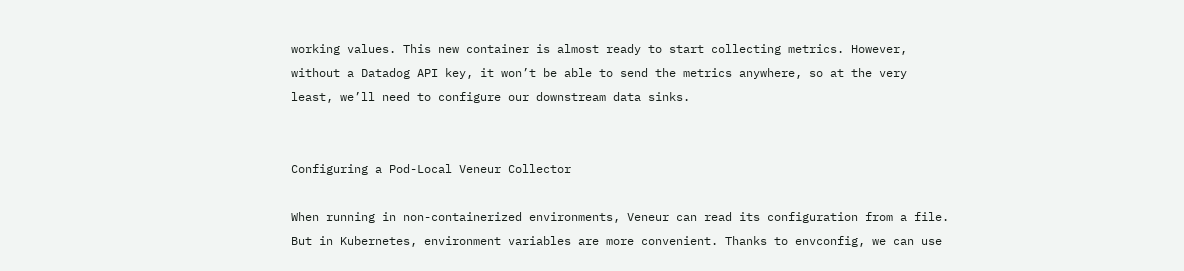working values. This new container is almost ready to start collecting metrics. However, without a Datadog API key, it won’t be able to send the metrics anywhere, so at the very least, we’ll need to configure our downstream data sinks.


Configuring a Pod-Local Veneur Collector

When running in non-containerized environments, Veneur can read its configuration from a file. But in Kubernetes, environment variables are more convenient. Thanks to envconfig, we can use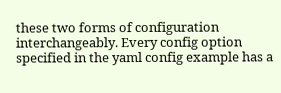these two forms of configuration interchangeably. Every config option specified in the yaml config example has a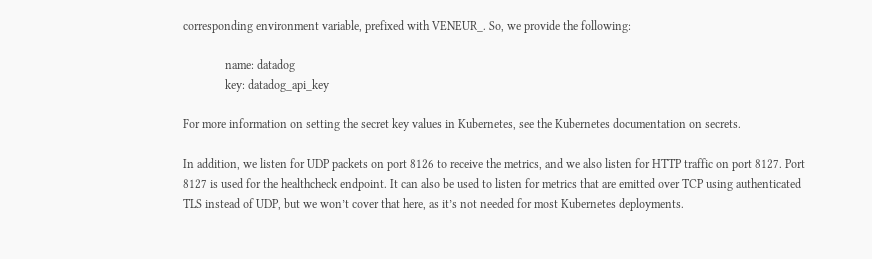corresponding environment variable, prefixed with VENEUR_. So, we provide the following:

              name: datadog
              key: datadog_api_key

For more information on setting the secret key values in Kubernetes, see the Kubernetes documentation on secrets.

In addition, we listen for UDP packets on port 8126 to receive the metrics, and we also listen for HTTP traffic on port 8127. Port 8127 is used for the healthcheck endpoint. It can also be used to listen for metrics that are emitted over TCP using authenticated TLS instead of UDP, but we won’t cover that here, as it’s not needed for most Kubernetes deployments.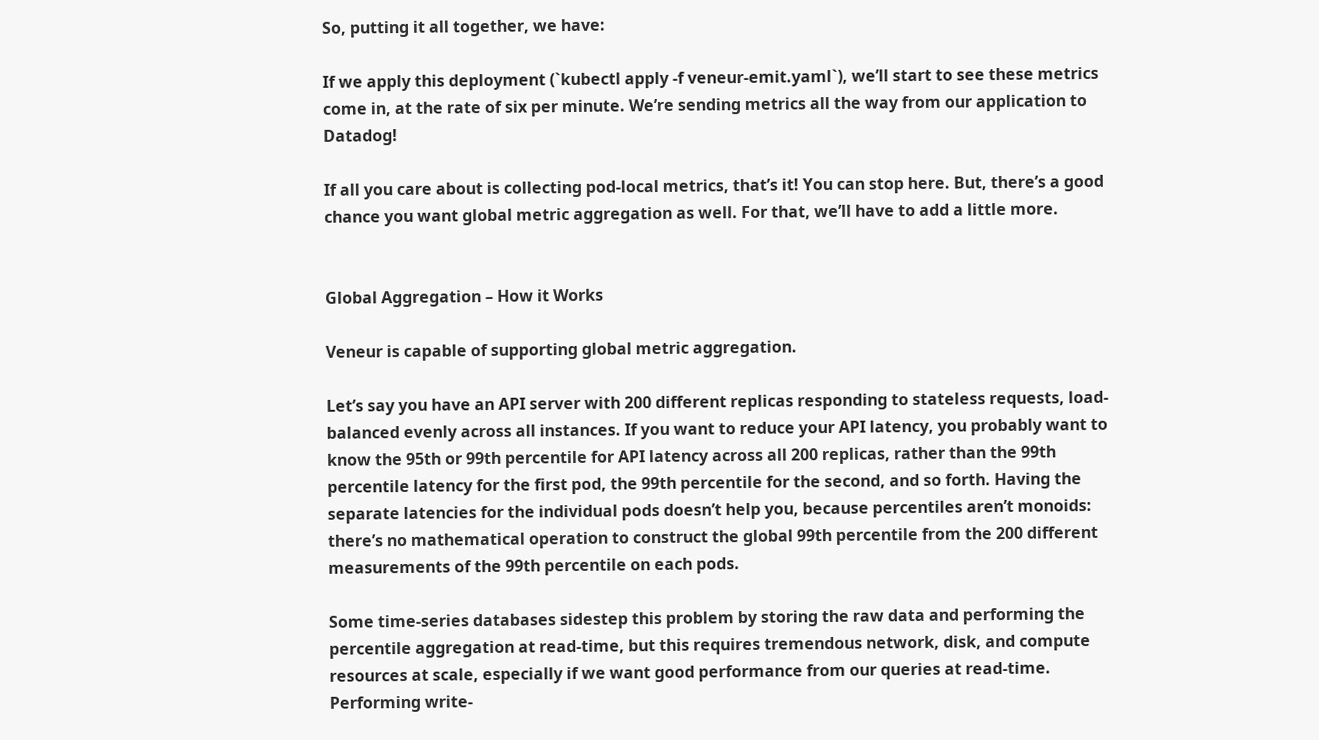So, putting it all together, we have:

If we apply this deployment (`kubectl apply -f veneur-emit.yaml`), we’ll start to see these metrics come in, at the rate of six per minute. We’re sending metrics all the way from our application to Datadog!

If all you care about is collecting pod-local metrics, that’s it! You can stop here. But, there’s a good chance you want global metric aggregation as well. For that, we’ll have to add a little more.


Global Aggregation – How it Works

Veneur is capable of supporting global metric aggregation.

Let’s say you have an API server with 200 different replicas responding to stateless requests, load-balanced evenly across all instances. If you want to reduce your API latency, you probably want to know the 95th or 99th percentile for API latency across all 200 replicas, rather than the 99th percentile latency for the first pod, the 99th percentile for the second, and so forth. Having the separate latencies for the individual pods doesn’t help you, because percentiles aren’t monoids: there’s no mathematical operation to construct the global 99th percentile from the 200 different measurements of the 99th percentile on each pods.

Some time-series databases sidestep this problem by storing the raw data and performing the percentile aggregation at read-time, but this requires tremendous network, disk, and compute resources at scale, especially if we want good performance from our queries at read-time. Performing write-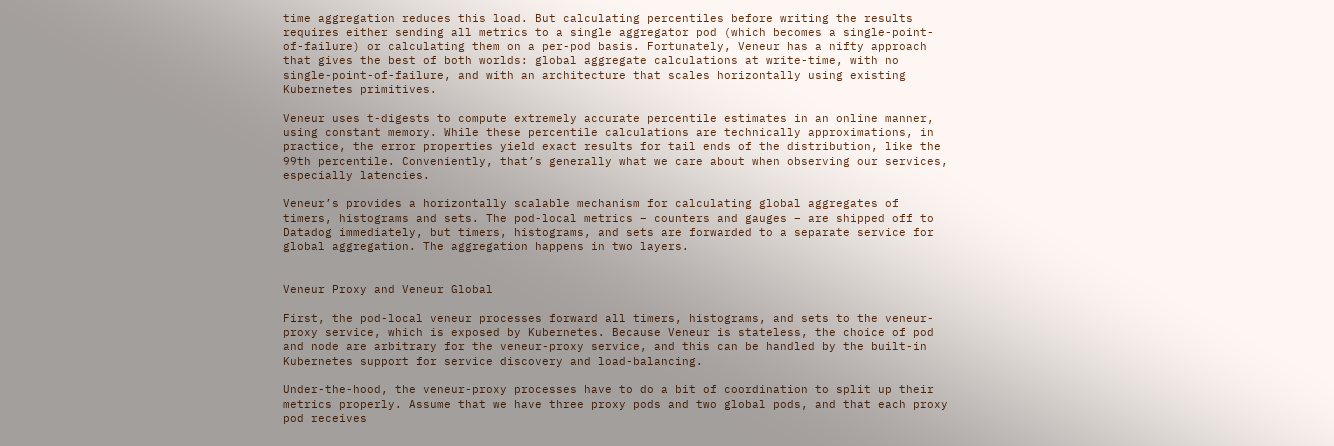time aggregation reduces this load. But calculating percentiles before writing the results requires either sending all metrics to a single aggregator pod (which becomes a single-point-of-failure) or calculating them on a per-pod basis. Fortunately, Veneur has a nifty approach that gives the best of both worlds: global aggregate calculations at write-time, with no single-point-of-failure, and with an architecture that scales horizontally using existing Kubernetes primitives.

Veneur uses t-digests to compute extremely accurate percentile estimates in an online manner, using constant memory. While these percentile calculations are technically approximations, in practice, the error properties yield exact results for tail ends of the distribution, like the 99th percentile. Conveniently, that’s generally what we care about when observing our services, especially latencies.

Veneur’s provides a horizontally scalable mechanism for calculating global aggregates of timers, histograms and sets. The pod-local metrics – counters and gauges – are shipped off to Datadog immediately, but timers, histograms, and sets are forwarded to a separate service for global aggregation. The aggregation happens in two layers.


Veneur Proxy and Veneur Global

First, the pod-local veneur processes forward all timers, histograms, and sets to the veneur-proxy service, which is exposed by Kubernetes. Because Veneur is stateless, the choice of pod and node are arbitrary for the veneur-proxy service, and this can be handled by the built-in Kubernetes support for service discovery and load-balancing.

Under-the-hood, the veneur-proxy processes have to do a bit of coordination to split up their metrics properly. Assume that we have three proxy pods and two global pods, and that each proxy pod receives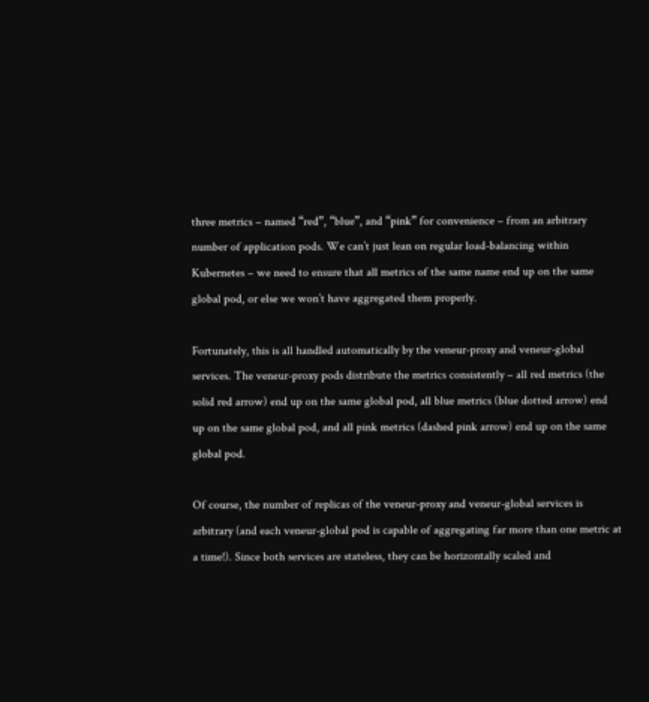three metrics – named “red”, “blue”, and “pink” for convenience – from an arbitrary number of application pods. We can’t just lean on regular load-balancing within Kubernetes – we need to ensure that all metrics of the same name end up on the same global pod, or else we won’t have aggregated them properly.

Fortunately, this is all handled automatically by the veneur-proxy and veneur-global services. The veneur-proxy pods distribute the metrics consistently – all red metrics (the solid red arrow) end up on the same global pod, all blue metrics (blue dotted arrow) end up on the same global pod, and all pink metrics (dashed pink arrow) end up on the same global pod.

Of course, the number of replicas of the veneur-proxy and veneur-global services is arbitrary (and each veneur-global pod is capable of aggregating far more than one metric at a time!). Since both services are stateless, they can be horizontally scaled and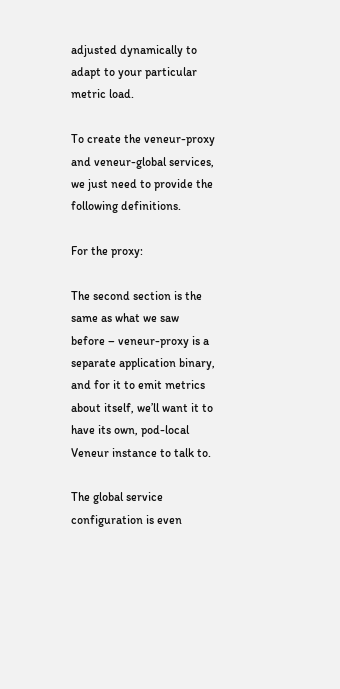adjusted dynamically to adapt to your particular metric load.

To create the veneur-proxy and veneur-global services, we just need to provide the following definitions.

For the proxy:

The second section is the same as what we saw before – veneur-proxy is a separate application binary, and for it to emit metrics about itself, we’ll want it to have its own, pod-local Veneur instance to talk to.

The global service configuration is even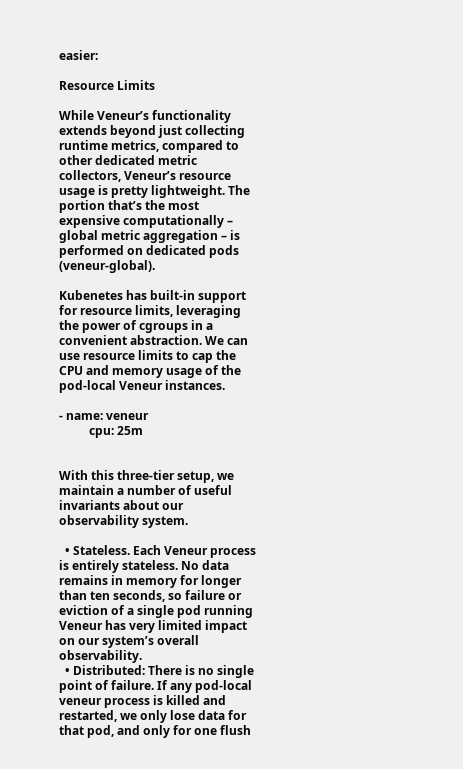easier:

Resource Limits

While Veneur’s functionality extends beyond just collecting runtime metrics, compared to other dedicated metric collectors, Veneur’s resource usage is pretty lightweight. The portion that’s the most expensive computationally – global metric aggregation – is performed on dedicated pods (veneur-global).

Kubenetes has built-in support for resource limits, leveraging the power of cgroups in a convenient abstraction. We can use resource limits to cap the CPU and memory usage of the pod-local Veneur instances.

- name: veneur
          cpu: 25m


With this three-tier setup, we maintain a number of useful invariants about our observability system.

  • Stateless. Each Veneur process is entirely stateless. No data remains in memory for longer than ten seconds, so failure or eviction of a single pod running Veneur has very limited impact on our system’s overall observability.
  • Distributed: There is no single point of failure. If any pod-local veneur process is killed and restarted, we only lose data for that pod, and only for one flush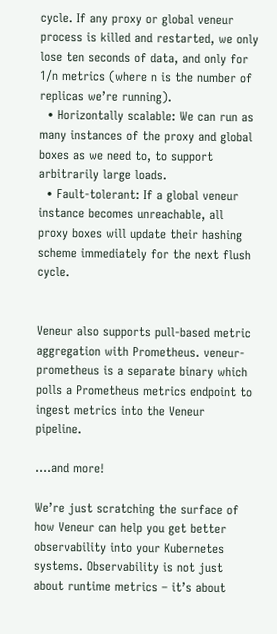cycle. If any proxy or global veneur process is killed and restarted, we only lose ten seconds of data, and only for 1/n metrics (where n is the number of replicas we’re running).
  • Horizontally scalable: We can run as many instances of the proxy and global boxes as we need to, to support arbitrarily large loads.
  • Fault-tolerant: If a global veneur instance becomes unreachable, all proxy boxes will update their hashing scheme immediately for the next flush cycle.


Veneur also supports pull-based metric aggregation with Prometheus. veneur-prometheus is a separate binary which polls a Prometheus metrics endpoint to ingest metrics into the Veneur pipeline.

….and more!

We’re just scratching the surface of how Veneur can help you get better observability into your Kubernetes systems. Observability is not just about runtime metrics – it’s about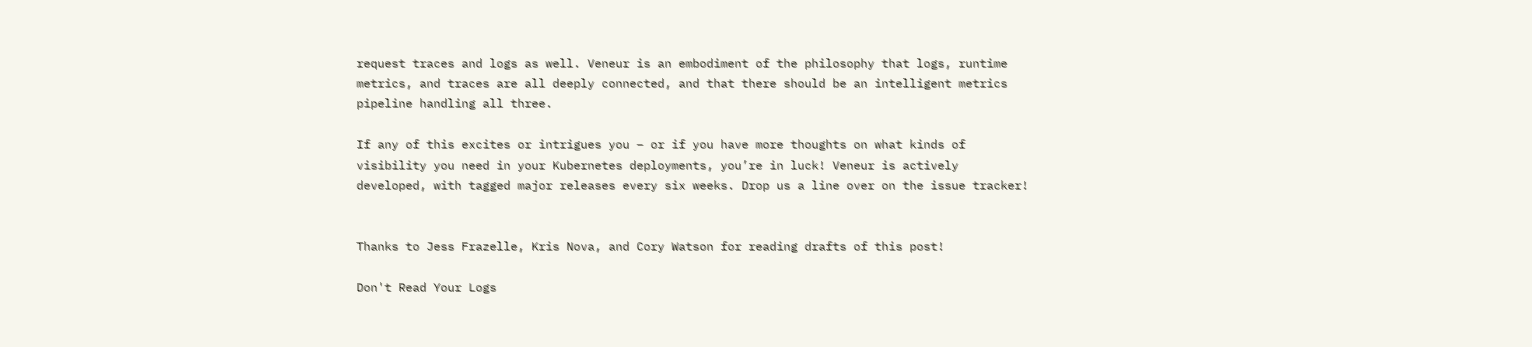request traces and logs as well. Veneur is an embodiment of the philosophy that logs, runtime metrics, and traces are all deeply connected, and that there should be an intelligent metrics pipeline handling all three.

If any of this excites or intrigues you – or if you have more thoughts on what kinds of visibility you need in your Kubernetes deployments, you’re in luck! Veneur is actively developed, with tagged major releases every six weeks. Drop us a line over on the issue tracker!


Thanks to Jess Frazelle, Kris Nova, and Cory Watson for reading drafts of this post!

Don't Read Your Logs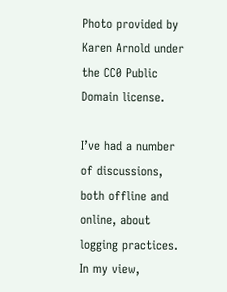Photo provided by Karen Arnold under the CC0 Public Domain license.

I’ve had a number of discussions, both offline and online, about logging practices. In my view,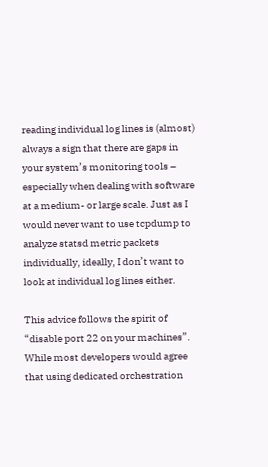reading individual log lines is (almost) always a sign that there are gaps in your system’s monitoring tools – especially when dealing with software at a medium- or large scale. Just as I would never want to use tcpdump to analyze statsd metric packets individually, ideally, I don’t want to look at individual log lines either.

This advice follows the spirit of “disable port 22 on your machines”. While most developers would agree that using dedicated orchestration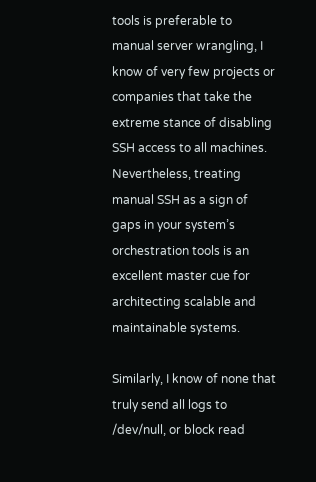tools is preferable to manual server wrangling, I know of very few projects or companies that take the extreme stance of disabling SSH access to all machines. Nevertheless, treating manual SSH as a sign of gaps in your system’s orchestration tools is an excellent master cue for architecting scalable and maintainable systems.

Similarly, I know of none that truly send all logs to /dev/null, or block read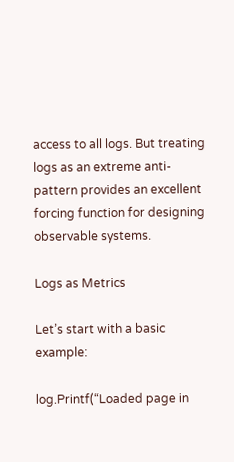access to all logs. But treating logs as an extreme anti-pattern provides an excellent forcing function for designing observable systems.

Logs as Metrics

Let’s start with a basic example:

log.Printf(“Loaded page in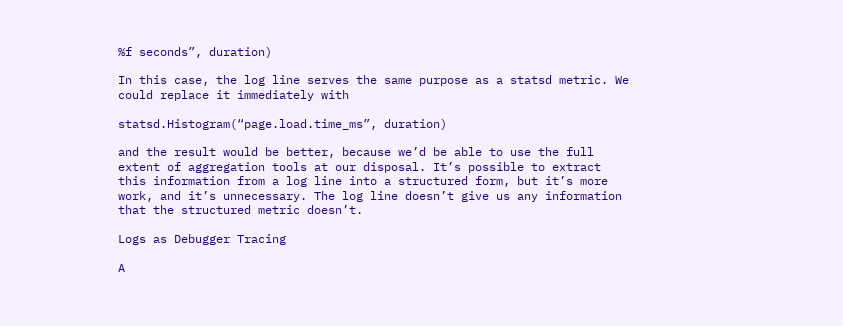%f seconds”, duration)

In this case, the log line serves the same purpose as a statsd metric. We could replace it immediately with

statsd.Histogram(“page.load.time_ms”, duration)

and the result would be better, because we’d be able to use the full extent of aggregation tools at our disposal. It’s possible to extract this information from a log line into a structured form, but it’s more work, and it’s unnecessary. The log line doesn’t give us any information that the structured metric doesn’t.

Logs as Debugger Tracing

A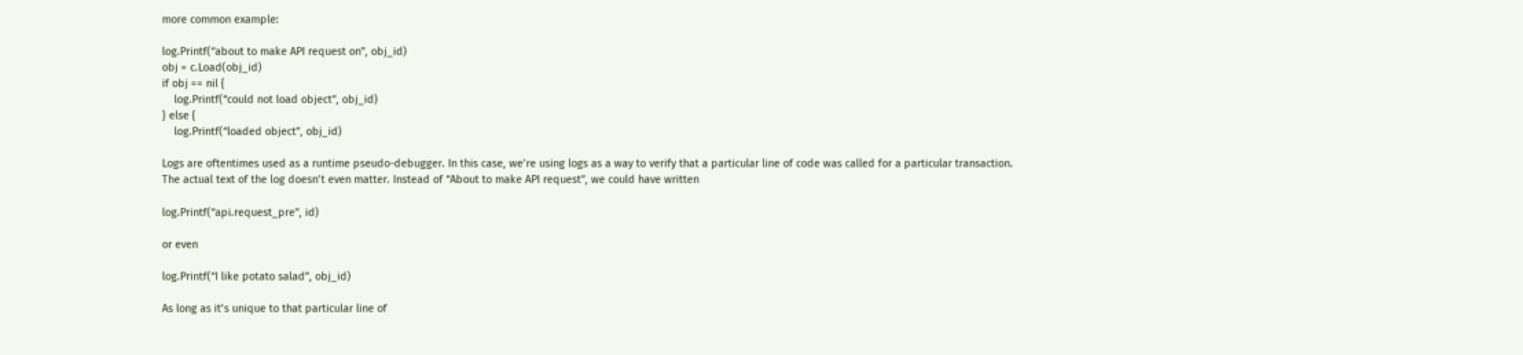more common example:

log.Printf(“about to make API request on”, obj_id)
obj = c.Load(obj_id)
if obj == nil {
    log.Printf(“could not load object”, obj_id)
} else {
    log.Printf(“loaded object”, obj_id)

Logs are oftentimes used as a runtime pseudo-debugger. In this case, we’re using logs as a way to verify that a particular line of code was called for a particular transaction. The actual text of the log doesn’t even matter. Instead of “About to make API request”, we could have written

log.Printf(“api.request_pre”, id)

or even

log.Printf(“I like potato salad”, obj_id)

As long as it’s unique to that particular line of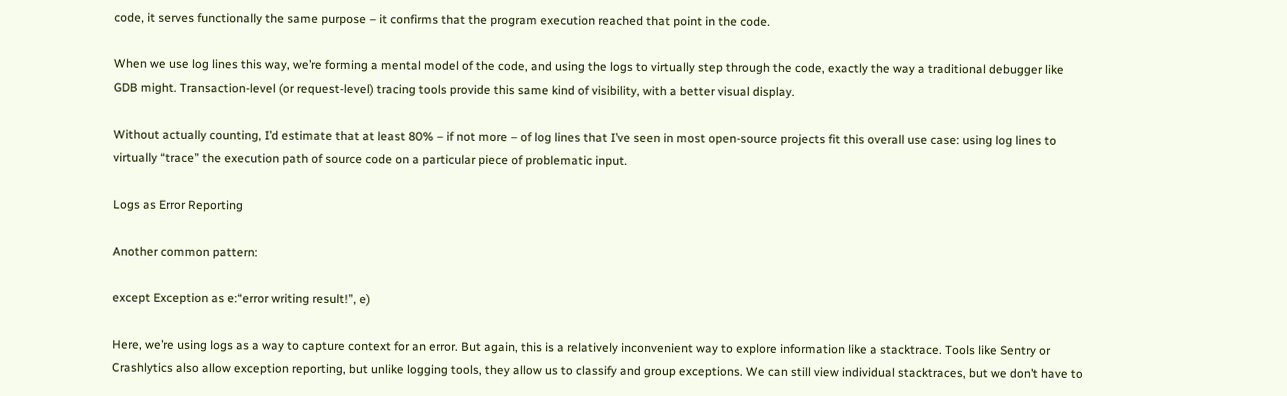code, it serves functionally the same purpose – it confirms that the program execution reached that point in the code.

When we use log lines this way, we’re forming a mental model of the code, and using the logs to virtually step through the code, exactly the way a traditional debugger like GDB might. Transaction-level (or request-level) tracing tools provide this same kind of visibility, with a better visual display.

Without actually counting, I’d estimate that at least 80% – if not more – of log lines that I’ve seen in most open-source projects fit this overall use case: using log lines to virtually “trace” the execution path of source code on a particular piece of problematic input.

Logs as Error Reporting

Another common pattern:

except Exception as e:“error writing result!”, e)

Here, we’re using logs as a way to capture context for an error. But again, this is a relatively inconvenient way to explore information like a stacktrace. Tools like Sentry or Crashlytics also allow exception reporting, but unlike logging tools, they allow us to classify and group exceptions. We can still view individual stacktraces, but we don’t have to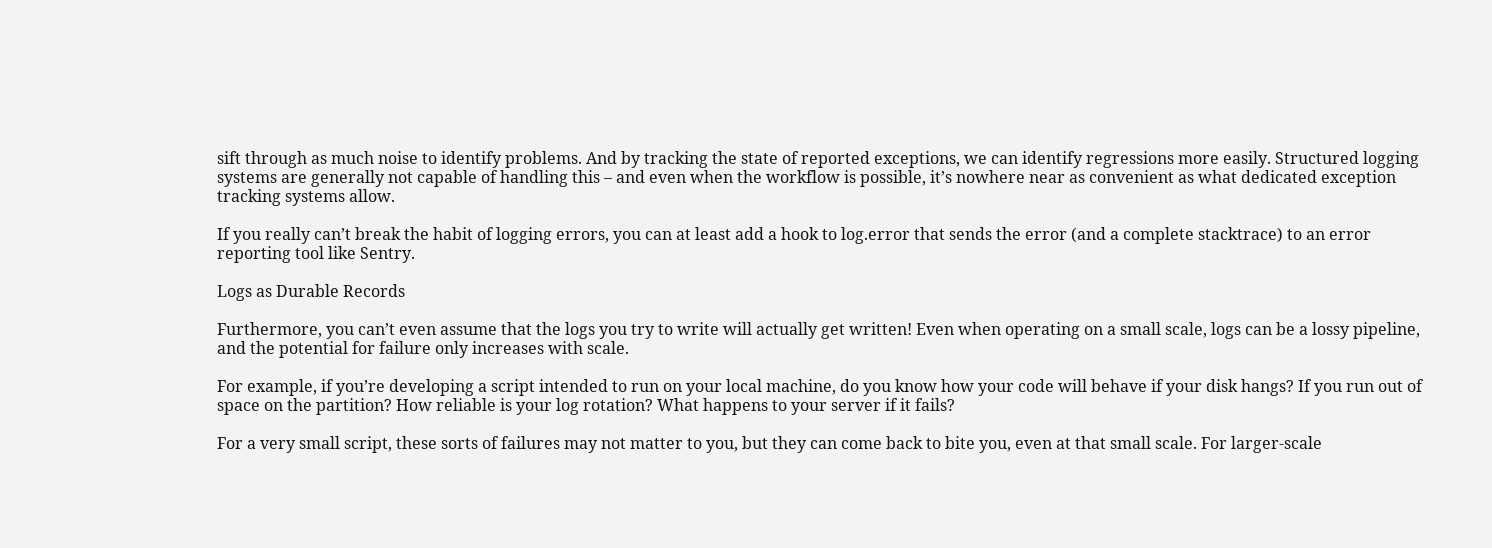sift through as much noise to identify problems. And by tracking the state of reported exceptions, we can identify regressions more easily. Structured logging systems are generally not capable of handling this – and even when the workflow is possible, it’s nowhere near as convenient as what dedicated exception tracking systems allow.

If you really can’t break the habit of logging errors, you can at least add a hook to log.error that sends the error (and a complete stacktrace) to an error reporting tool like Sentry.

Logs as Durable Records

Furthermore, you can’t even assume that the logs you try to write will actually get written! Even when operating on a small scale, logs can be a lossy pipeline, and the potential for failure only increases with scale.

For example, if you’re developing a script intended to run on your local machine, do you know how your code will behave if your disk hangs? If you run out of space on the partition? How reliable is your log rotation? What happens to your server if it fails?

For a very small script, these sorts of failures may not matter to you, but they can come back to bite you, even at that small scale. For larger-scale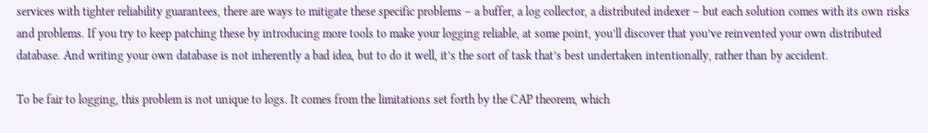services with tighter reliability guarantees, there are ways to mitigate these specific problems – a buffer, a log collector, a distributed indexer – but each solution comes with its own risks and problems. If you try to keep patching these by introducing more tools to make your logging reliable, at some point, you’ll discover that you’ve reinvented your own distributed database. And writing your own database is not inherently a bad idea, but to do it well, it’s the sort of task that’s best undertaken intentionally, rather than by accident.

To be fair to logging, this problem is not unique to logs. It comes from the limitations set forth by the CAP theorem, which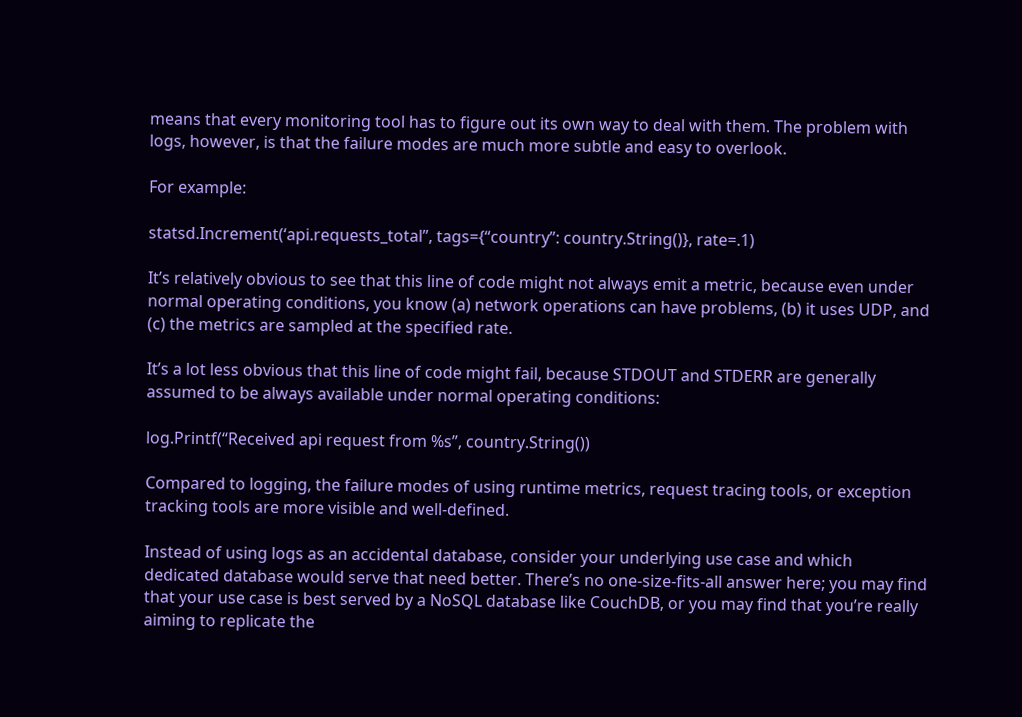means that every monitoring tool has to figure out its own way to deal with them. The problem with logs, however, is that the failure modes are much more subtle and easy to overlook.

For example:

statsd.Increment(‘api.requests_total”, tags={“country”: country.String()}, rate=.1)

It’s relatively obvious to see that this line of code might not always emit a metric, because even under normal operating conditions, you know (a) network operations can have problems, (b) it uses UDP, and (c) the metrics are sampled at the specified rate.

It’s a lot less obvious that this line of code might fail, because STDOUT and STDERR are generally assumed to be always available under normal operating conditions:

log.Printf(“Received api request from %s”, country.String())

Compared to logging, the failure modes of using runtime metrics, request tracing tools, or exception tracking tools are more visible and well-defined.

Instead of using logs as an accidental database, consider your underlying use case and which dedicated database would serve that need better. There’s no one-size-fits-all answer here; you may find that your use case is best served by a NoSQL database like CouchDB, or you may find that you’re really aiming to replicate the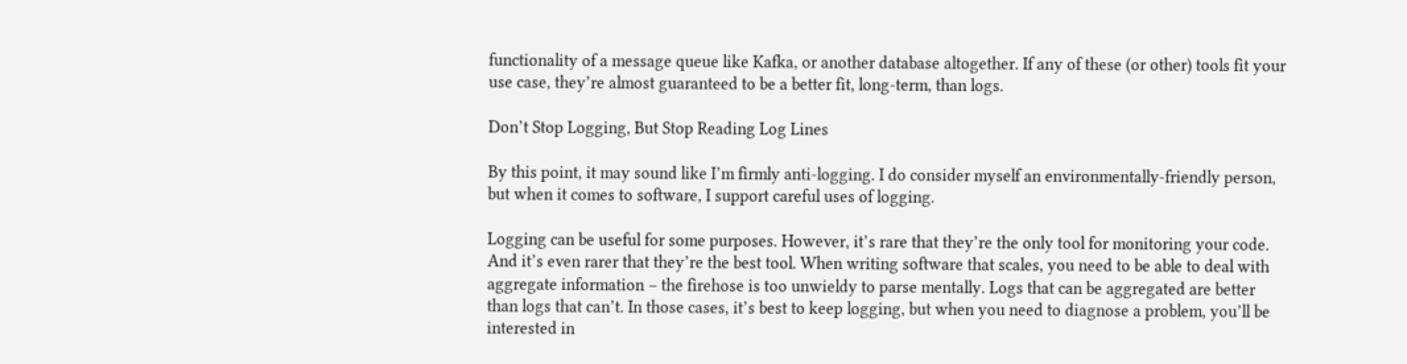functionality of a message queue like Kafka, or another database altogether. If any of these (or other) tools fit your use case, they’re almost guaranteed to be a better fit, long-term, than logs.

Don’t Stop Logging, But Stop Reading Log Lines

By this point, it may sound like I’m firmly anti-logging. I do consider myself an environmentally-friendly person, but when it comes to software, I support careful uses of logging.

Logging can be useful for some purposes. However, it’s rare that they’re the only tool for monitoring your code. And it’s even rarer that they’re the best tool. When writing software that scales, you need to be able to deal with aggregate information – the firehose is too unwieldy to parse mentally. Logs that can be aggregated are better than logs that can’t. In those cases, it’s best to keep logging, but when you need to diagnose a problem, you’ll be interested in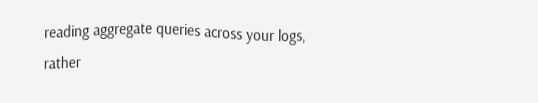reading aggregate queries across your logs, rather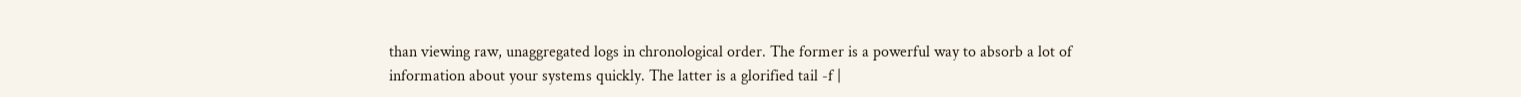than viewing raw, unaggregated logs in chronological order. The former is a powerful way to absorb a lot of information about your systems quickly. The latter is a glorified tail -f |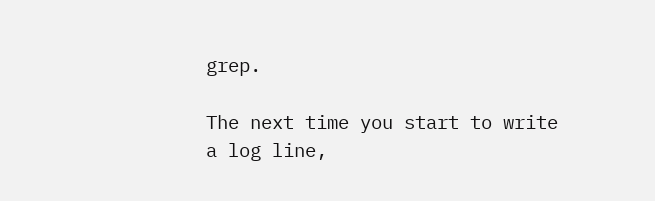grep.

The next time you start to write a log line,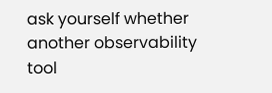ask yourself whether another observability tool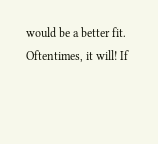would be a better fit. Oftentimes, it will! If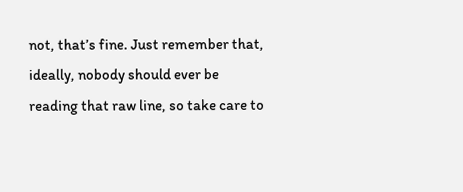not, that’s fine. Just remember that, ideally, nobody should ever be reading that raw line, so take care to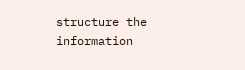structure the information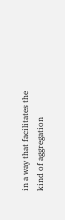in a way that facilitates the kind of aggregation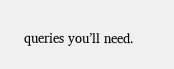queries you’ll need.